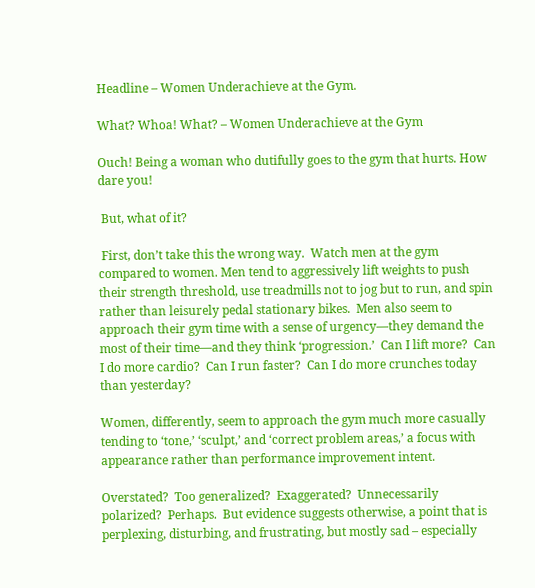Headline – Women Underachieve at the Gym.

What? Whoa! What? – Women Underachieve at the Gym

Ouch! Being a woman who dutifully goes to the gym that hurts. How dare you!

 But, what of it?

 First, don’t take this the wrong way.  Watch men at the gym compared to women. Men tend to aggressively lift weights to push their strength threshold, use treadmills not to jog but to run, and spin rather than leisurely pedal stationary bikes.  Men also seem to approach their gym time with a sense of urgency—they demand the most of their time—and they think ‘progression.’  Can I lift more?  Can I do more cardio?  Can I run faster?  Can I do more crunches today than yesterday?

Women, differently, seem to approach the gym much more casually tending to ‘tone,’ ‘sculpt,’ and ‘correct problem areas,’ a focus with appearance rather than performance improvement intent.

Overstated?  Too generalized?  Exaggerated?  Unnecessarily polarized?  Perhaps.  But evidence suggests otherwise, a point that is perplexing, disturbing, and frustrating, but mostly sad – especially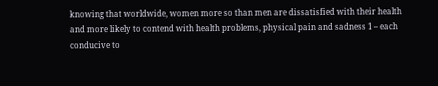knowing that worldwide, women more so than men are dissatisfied with their health and more likely to contend with health problems, physical pain and sadness 1 – each conducive to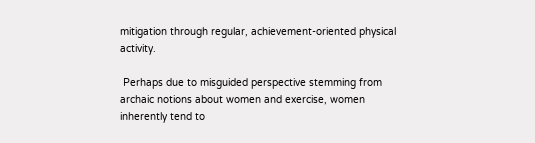mitigation through regular, achievement-oriented physical activity.

 Perhaps due to misguided perspective stemming from archaic notions about women and exercise, women inherently tend to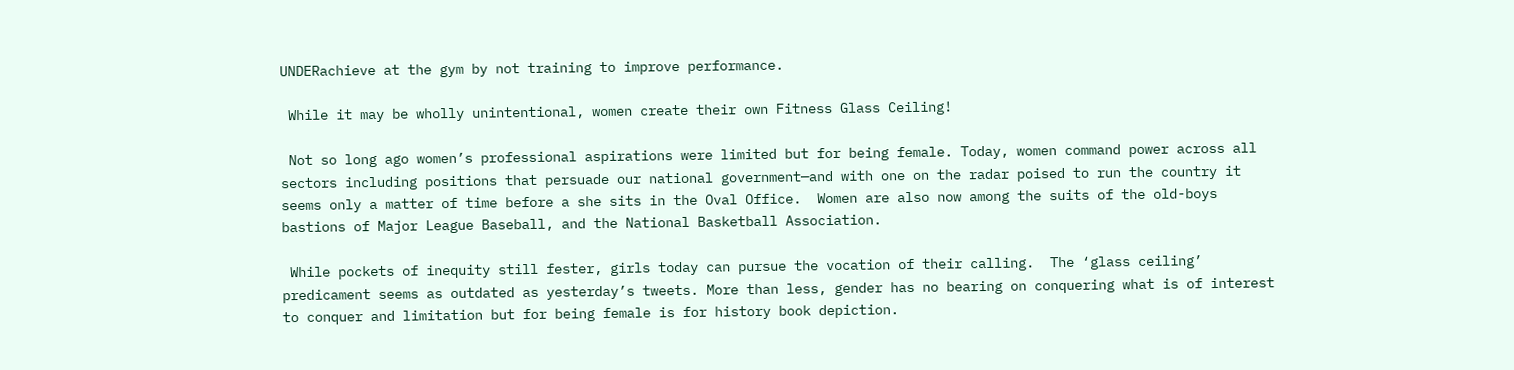UNDERachieve at the gym by not training to improve performance.

 While it may be wholly unintentional, women create their own Fitness Glass Ceiling!

 Not so long ago women’s professional aspirations were limited but for being female. Today, women command power across all sectors including positions that persuade our national government—and with one on the radar poised to run the country it seems only a matter of time before a she sits in the Oval Office.  Women are also now among the suits of the old-boys bastions of Major League Baseball, and the National Basketball Association.

 While pockets of inequity still fester, girls today can pursue the vocation of their calling.  The ‘glass ceiling’ predicament seems as outdated as yesterday’s tweets. More than less, gender has no bearing on conquering what is of interest to conquer and limitation but for being female is for history book depiction.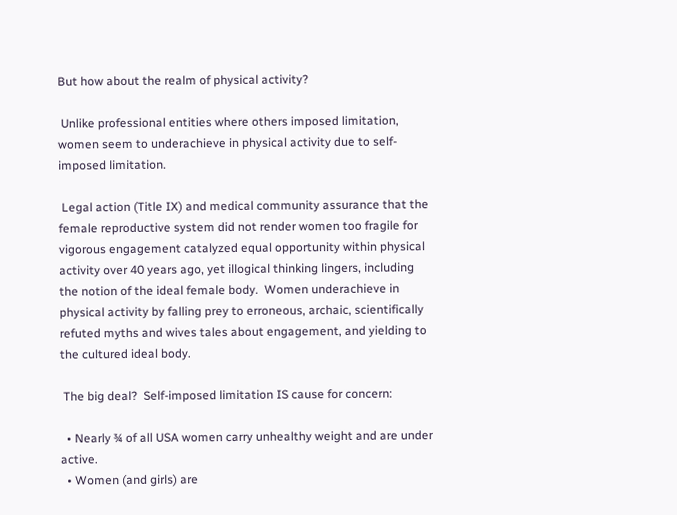But how about the realm of physical activity?

 Unlike professional entities where others imposed limitation, women seem to underachieve in physical activity due to self-imposed limitation.

 Legal action (Title IX) and medical community assurance that the female reproductive system did not render women too fragile for vigorous engagement catalyzed equal opportunity within physical activity over 40 years ago, yet illogical thinking lingers, including the notion of the ideal female body.  Women underachieve in physical activity by falling prey to erroneous, archaic, scientifically refuted myths and wives tales about engagement, and yielding to the cultured ideal body.

 The big deal?  Self-imposed limitation IS cause for concern:

  • Nearly ¾ of all USA women carry unhealthy weight and are under active.
  • Women (and girls) are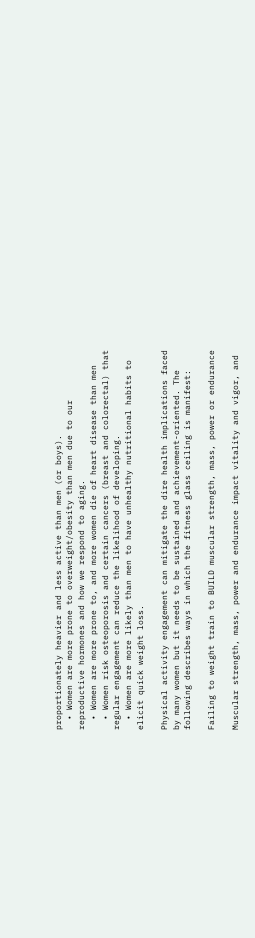proportionately heavier and less active than men (or boys).
  • Women are more prone to overweight/obesity than men due to our reproductive hormones and how we respond to aging.
  • Women are more prone to, and more women die of heart disease than men
  • Women risk osteoporosis and certain cancers (breast and colorectal) that regular engagement can reduce the likelihood of developing.
  • Women are more likely than men to have unhealthy nutritional habits to elicit quick weight loss.

Physical activity engagement can mitigate the dire health implications faced by many women but it needs to be sustained and achievement-oriented. The following describes ways in which the fitness glass ceiling is manifest:

Failing to weight train to BUILD muscular strength, mass, power or endurance

Muscular strength, mass, power and endurance impact vitality and vigor, and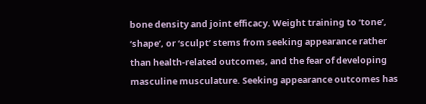bone density and joint efficacy. Weight training to ‘tone’, ‘shape’, or ‘sculpt’ stems from seeking appearance rather than health-related outcomes, and the fear of developing masculine musculature. Seeking appearance outcomes has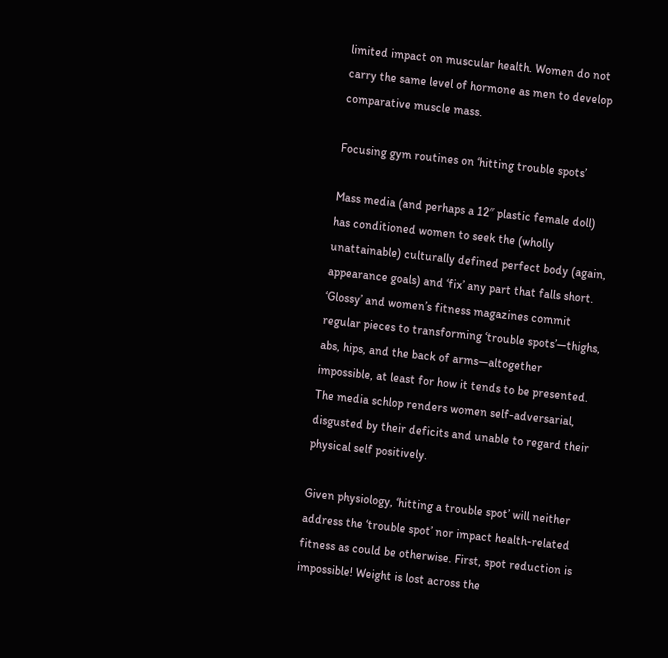limited impact on muscular health. Women do not carry the same level of hormone as men to develop comparative muscle mass.

Focusing gym routines on ‘hitting trouble spots’

Mass media (and perhaps a 12″ plastic female doll) has conditioned women to seek the (wholly unattainable) culturally defined perfect body (again, appearance goals) and ‘fix’ any part that falls short. ‘Glossy’ and women’s fitness magazines commit regular pieces to transforming ‘trouble spots’—thighs, abs, hips, and the back of arms—altogether impossible, at least for how it tends to be presented. The media schlop renders women self-adversarial, disgusted by their deficits and unable to regard their physical self positively.

Given physiology, ‘hitting a trouble spot’ will neither address the ‘trouble spot’ nor impact health-related fitness as could be otherwise. First, spot reduction is impossible! Weight is lost across the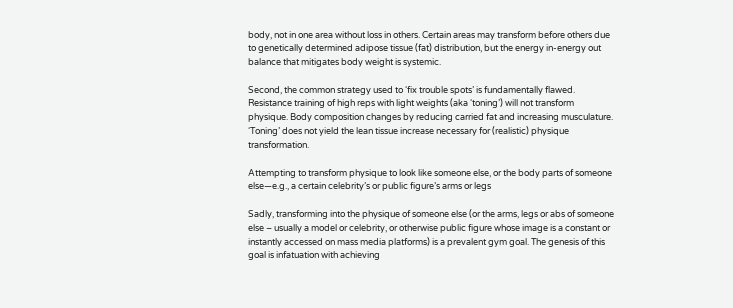body, not in one area without loss in others. Certain areas may transform before others due to genetically determined adipose tissue (fat) distribution, but the energy in-energy out balance that mitigates body weight is systemic.

Second, the common strategy used to ‘fix trouble spots’ is fundamentally flawed. Resistance training of high reps with light weights (aka ‘toning’) will not transform physique. Body composition changes by reducing carried fat and increasing musculature. ‘Toning’ does not yield the lean tissue increase necessary for (realistic) physique transformation.

Attempting to transform physique to look like someone else, or the body parts of someone else—e.g., a certain celebrity’s or public figure’s arms or legs

Sadly, transforming into the physique of someone else (or the arms, legs or abs of someone else – usually a model or celebrity, or otherwise public figure whose image is a constant or instantly accessed on mass media platforms) is a prevalent gym goal. The genesis of this goal is infatuation with achieving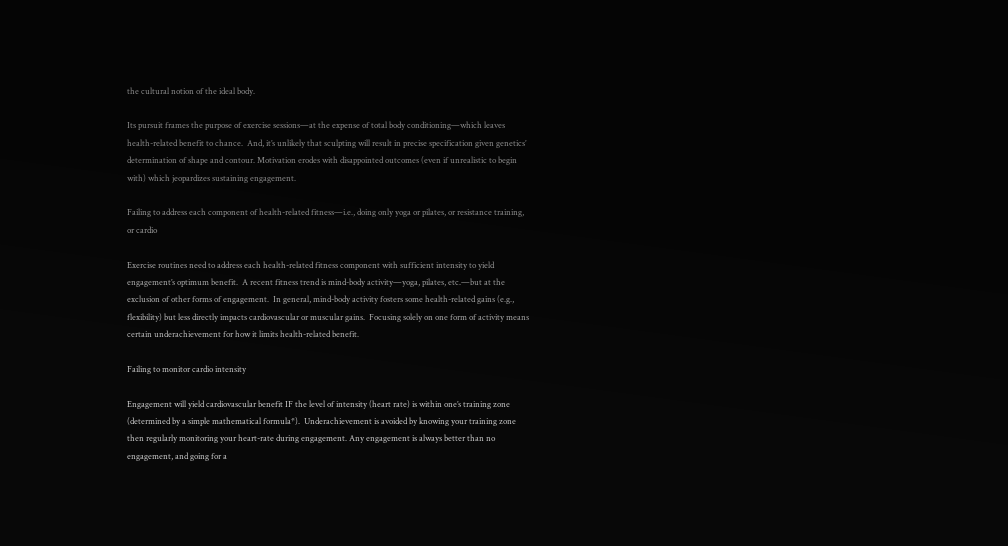the cultural notion of the ideal body.

Its pursuit frames the purpose of exercise sessions—at the expense of total body conditioning—which leaves health-related benefit to chance.  And, it’s unlikely that sculpting will result in precise specification given genetics’ determination of shape and contour. Motivation erodes with disappointed outcomes (even if unrealistic to begin with) which jeopardizes sustaining engagement.

Failing to address each component of health-related fitness—i.e., doing only yoga or pilates, or resistance training, or cardio

Exercise routines need to address each health-related fitness component with sufficient intensity to yield engagement’s optimum benefit.  A recent fitness trend is mind-body activity—yoga, pilates, etc.—but at the exclusion of other forms of engagement.  In general, mind-body activity fosters some health-related gains (e.g., flexibility) but less directly impacts cardiovascular or muscular gains.  Focusing solely on one form of activity means certain underachievement for how it limits health-related benefit.

Failing to monitor cardio intensity

Engagement will yield cardiovascular benefit IF the level of intensity (heart rate) is within one’s training zone (determined by a simple mathematical formula*).  Underachievement is avoided by knowing your training zone then regularly monitoring your heart-rate during engagement. Any engagement is always better than no engagement, and going for a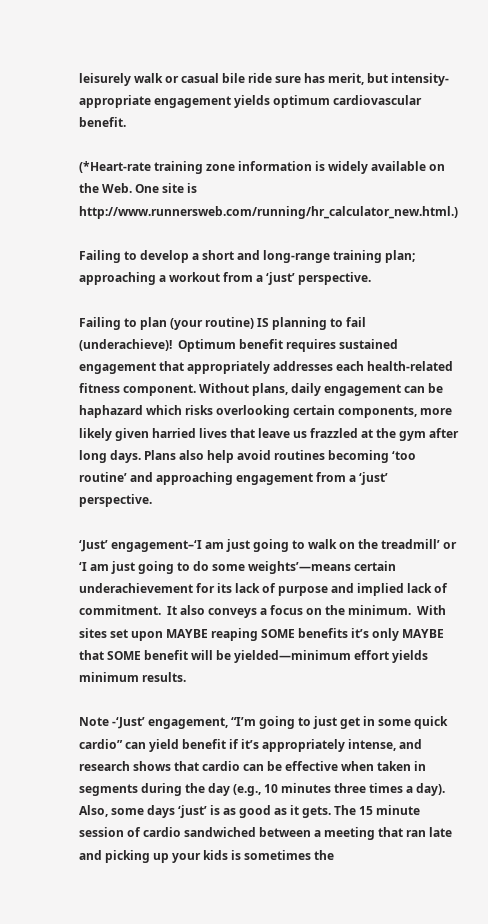leisurely walk or casual bile ride sure has merit, but intensity-appropriate engagement yields optimum cardiovascular benefit.

(*Heart-rate training zone information is widely available on the Web. One site is http://www.runnersweb.com/running/hr_calculator_new.html.)

Failing to develop a short and long-range training plan; approaching a workout from a ‘just’ perspective.

Failing to plan (your routine) IS planning to fail (underachieve)!  Optimum benefit requires sustained engagement that appropriately addresses each health-related fitness component. Without plans, daily engagement can be haphazard which risks overlooking certain components, more likely given harried lives that leave us frazzled at the gym after long days. Plans also help avoid routines becoming ‘too routine’ and approaching engagement from a ‘just’ perspective.

‘Just’ engagement–‘I am just going to walk on the treadmill’ or ‘I am just going to do some weights’—means certain underachievement for its lack of purpose and implied lack of commitment.  It also conveys a focus on the minimum.  With sites set upon MAYBE reaping SOME benefits it’s only MAYBE that SOME benefit will be yielded—minimum effort yields minimum results.

Note -‘Just’ engagement, “I’m going to just get in some quick cardio” can yield benefit if it’s appropriately intense, and research shows that cardio can be effective when taken in segments during the day (e.g., 10 minutes three times a day).  Also, some days ‘just’ is as good as it gets. The 15 minute session of cardio sandwiched between a meeting that ran late and picking up your kids is sometimes the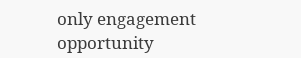only engagement opportunity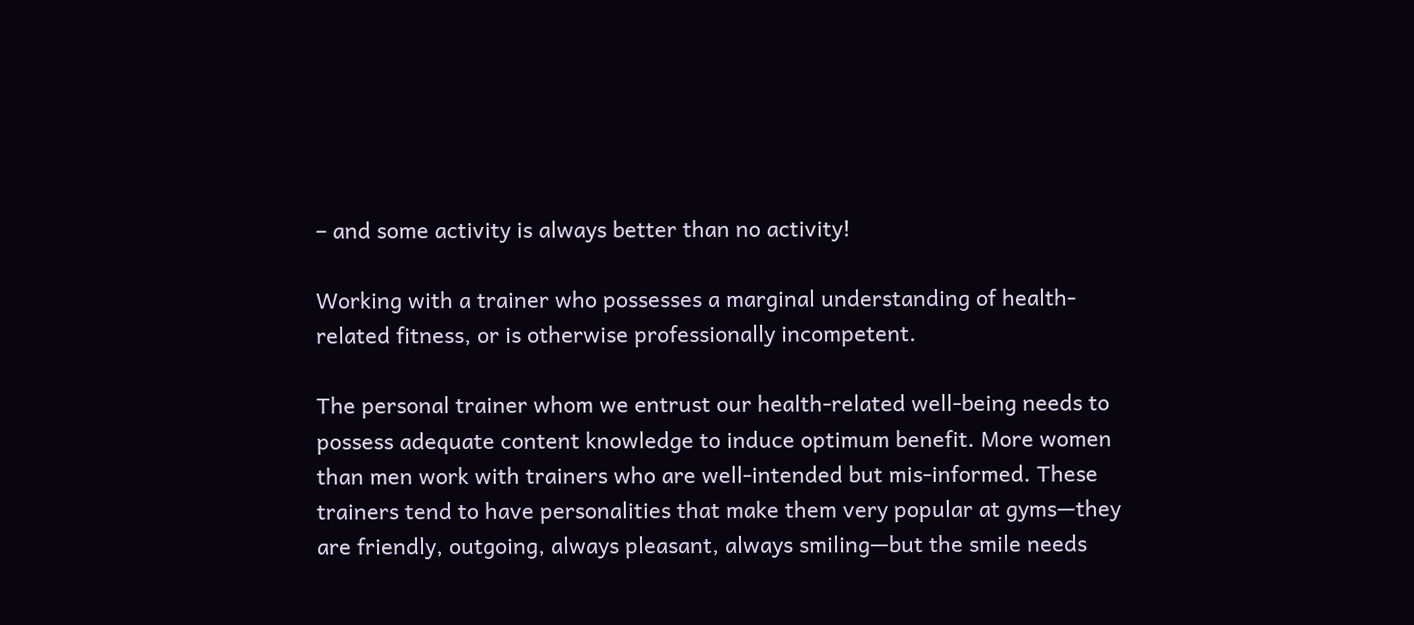– and some activity is always better than no activity!

Working with a trainer who possesses a marginal understanding of health-related fitness, or is otherwise professionally incompetent.

The personal trainer whom we entrust our health-related well-being needs to possess adequate content knowledge to induce optimum benefit. More women than men work with trainers who are well-intended but mis-informed. These trainers tend to have personalities that make them very popular at gyms—they are friendly, outgoing, always pleasant, always smiling—but the smile needs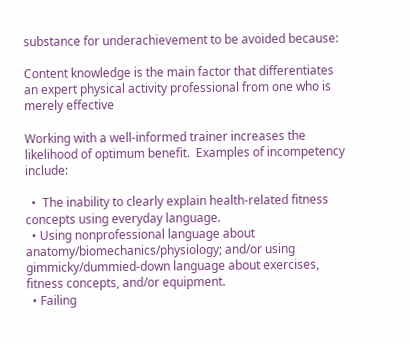substance for underachievement to be avoided because:

Content knowledge is the main factor that differentiates an expert physical activity professional from one who is merely effective

Working with a well-informed trainer increases the likelihood of optimum benefit.  Examples of incompetency include:

  •  The inability to clearly explain health-related fitness concepts using everyday language.
  • Using nonprofessional language about anatomy/biomechanics/physiology; and/or using gimmicky/dummied-down language about exercises, fitness concepts, and/or equipment.
  • Failing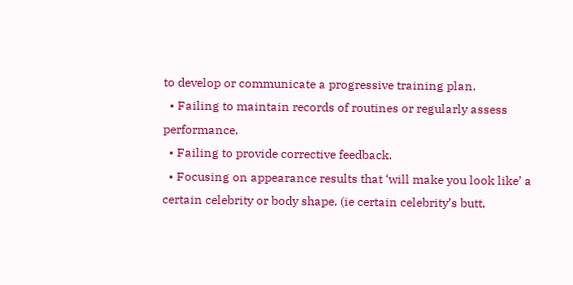to develop or communicate a progressive training plan.
  • Failing to maintain records of routines or regularly assess performance.
  • Failing to provide corrective feedback.
  • Focusing on appearance results that ‘will make you look like’ a certain celebrity or body shape. (ie certain celebrity’s butt,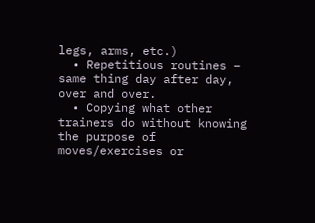legs, arms, etc.)
  • Repetitious routines – same thing day after day, over and over.
  • Copying what other trainers do without knowing the purpose of moves/exercises or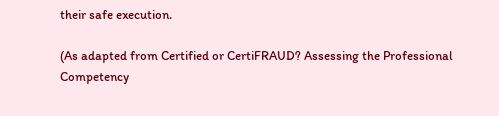their safe execution.

(As adapted from Certified or CertiFRAUD? Assessing the Professional Competency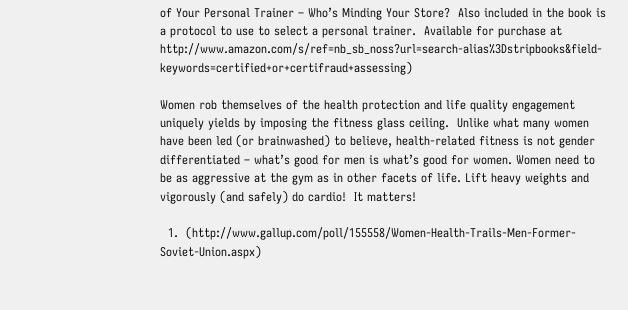of Your Personal Trainer – Who’s Minding Your Store?  Also included in the book is a protocol to use to select a personal trainer.  Available for purchase at http://www.amazon.com/s/ref=nb_sb_noss?url=search-alias%3Dstripbooks&field-keywords=certified+or+certifraud+assessing)

Women rob themselves of the health protection and life quality engagement uniquely yields by imposing the fitness glass ceiling.  Unlike what many women have been led (or brainwashed) to believe, health-related fitness is not gender differentiated – what’s good for men is what’s good for women. Women need to be as aggressive at the gym as in other facets of life. Lift heavy weights and vigorously (and safely) do cardio!  It matters!

  1.  (http://www.gallup.com/poll/155558/Women-Health-Trails-Men-Former-Soviet-Union.aspx)